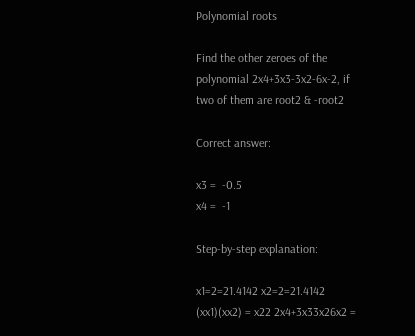Polynomial roots

Find the other zeroes of the polynomial 2x4+3x3-3x2-6x-2, if two of them are root2 & -root2

Correct answer:

x3 =  -0.5
x4 =  -1

Step-by-step explanation:

x1=2=21.4142 x2=2=21.4142  (xx1)(xx2) = x22 2x4+3x33x26x2 =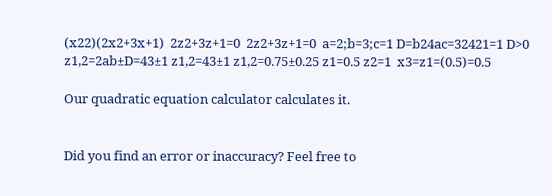(x22)(2x2+3x+1)  2z2+3z+1=0  2z2+3z+1=0  a=2;b=3;c=1 D=b24ac=32421=1 D>0  z1,2=2ab±D=43±1 z1,2=43±1 z1,2=0.75±0.25 z1=0.5 z2=1  x3=z1=(0.5)=0.5

Our quadratic equation calculator calculates it.


Did you find an error or inaccuracy? Feel free to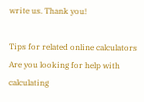write us. Thank you!

Tips for related online calculators
Are you looking for help with calculating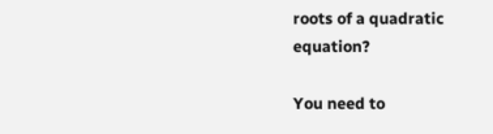roots of a quadratic equation?

You need to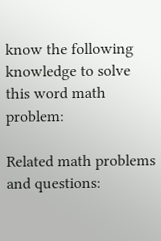know the following knowledge to solve this word math problem:

Related math problems and questions: